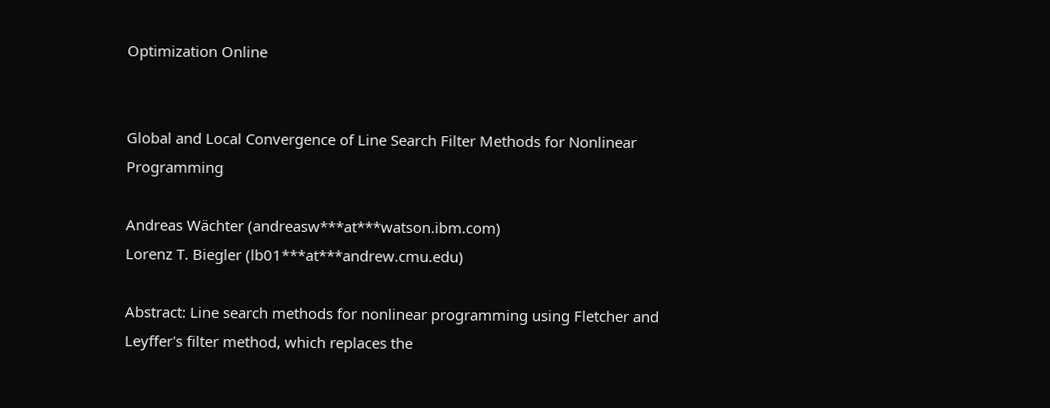Optimization Online


Global and Local Convergence of Line Search Filter Methods for Nonlinear Programming

Andreas Wächter (andreasw***at***watson.ibm.com)
Lorenz T. Biegler (lb01***at***andrew.cmu.edu)

Abstract: Line search methods for nonlinear programming using Fletcher and Leyffer's filter method, which replaces the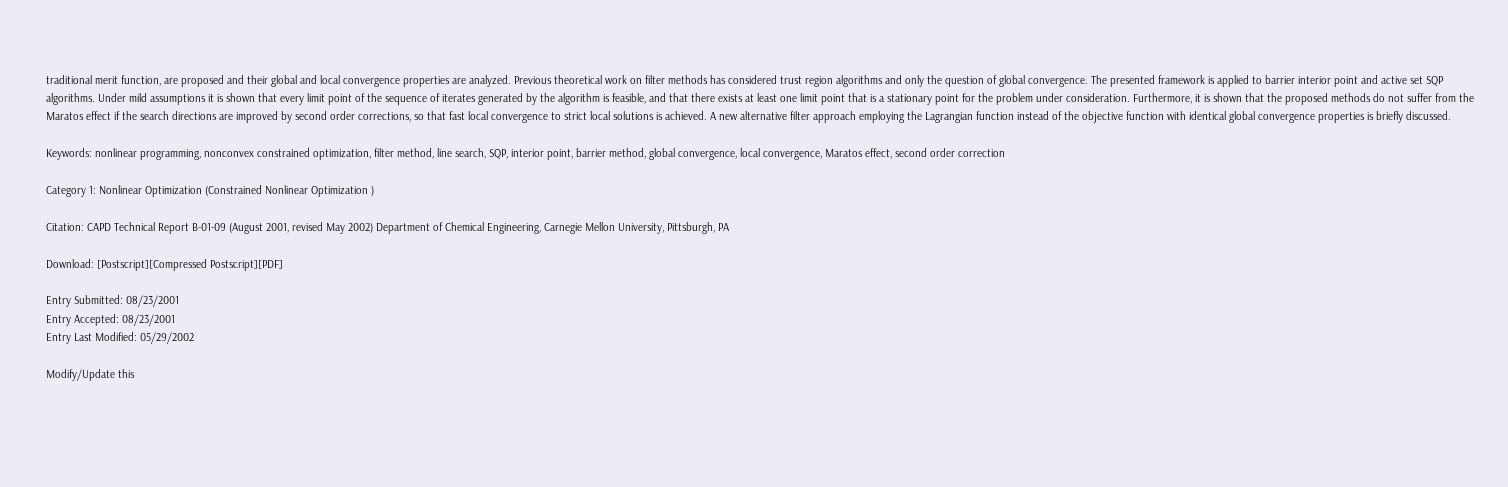traditional merit function, are proposed and their global and local convergence properties are analyzed. Previous theoretical work on filter methods has considered trust region algorithms and only the question of global convergence. The presented framework is applied to barrier interior point and active set SQP algorithms. Under mild assumptions it is shown that every limit point of the sequence of iterates generated by the algorithm is feasible, and that there exists at least one limit point that is a stationary point for the problem under consideration. Furthermore, it is shown that the proposed methods do not suffer from the Maratos effect if the search directions are improved by second order corrections, so that fast local convergence to strict local solutions is achieved. A new alternative filter approach employing the Lagrangian function instead of the objective function with identical global convergence properties is briefly discussed.

Keywords: nonlinear programming, nonconvex constrained optimization, filter method, line search, SQP, interior point, barrier method, global convergence, local convergence, Maratos effect, second order correction

Category 1: Nonlinear Optimization (Constrained Nonlinear Optimization )

Citation: CAPD Technical Report B-01-09 (August 2001, revised May 2002) Department of Chemical Engineering, Carnegie Mellon University, Pittsburgh, PA

Download: [Postscript][Compressed Postscript][PDF]

Entry Submitted: 08/23/2001
Entry Accepted: 08/23/2001
Entry Last Modified: 05/29/2002

Modify/Update this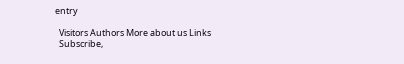entry

  Visitors Authors More about us Links
  Subscribe,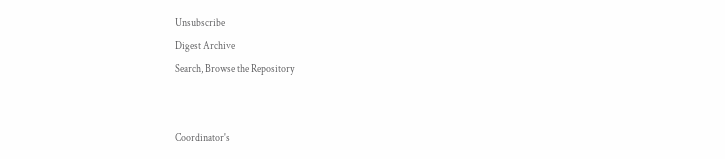Unsubscribe
Digest Archive
Search, Browse the Repository


Coordinator's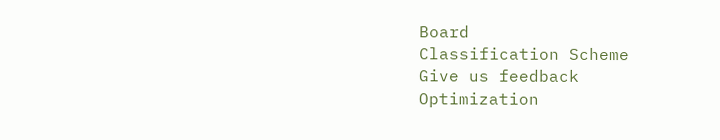Board
Classification Scheme
Give us feedback
Optimization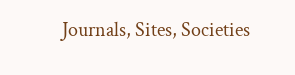Journals, Sites, Societies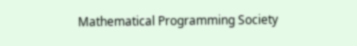Mathematical Programming Society